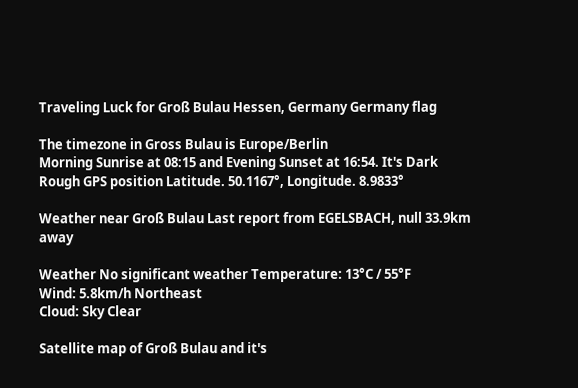Traveling Luck for Groß Bulau Hessen, Germany Germany flag

The timezone in Gross Bulau is Europe/Berlin
Morning Sunrise at 08:15 and Evening Sunset at 16:54. It's Dark
Rough GPS position Latitude. 50.1167°, Longitude. 8.9833°

Weather near Groß Bulau Last report from EGELSBACH, null 33.9km away

Weather No significant weather Temperature: 13°C / 55°F
Wind: 5.8km/h Northeast
Cloud: Sky Clear

Satellite map of Groß Bulau and it's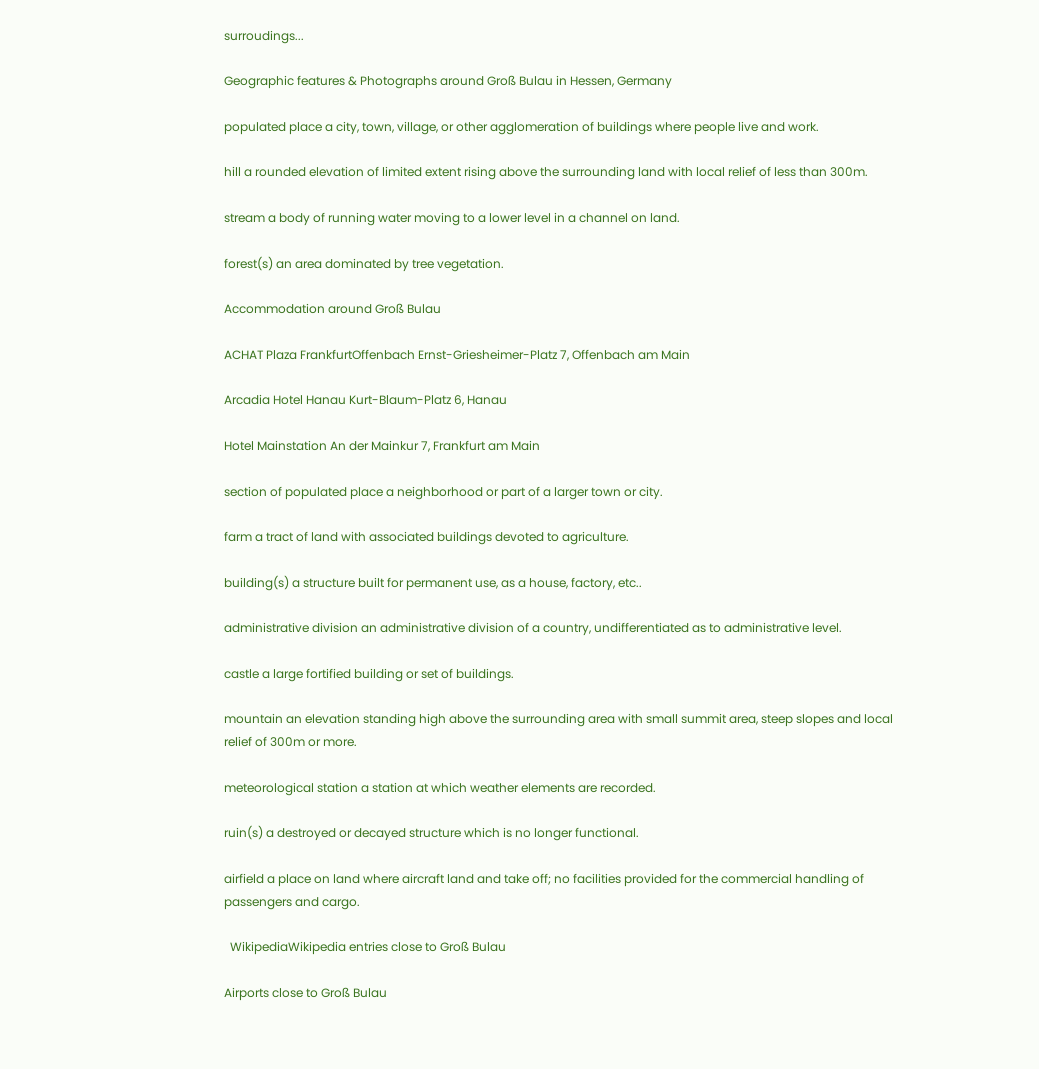surroudings...

Geographic features & Photographs around Groß Bulau in Hessen, Germany

populated place a city, town, village, or other agglomeration of buildings where people live and work.

hill a rounded elevation of limited extent rising above the surrounding land with local relief of less than 300m.

stream a body of running water moving to a lower level in a channel on land.

forest(s) an area dominated by tree vegetation.

Accommodation around Groß Bulau

ACHAT Plaza FrankfurtOffenbach Ernst-Griesheimer-Platz 7, Offenbach am Main

Arcadia Hotel Hanau Kurt-Blaum-Platz 6, Hanau

Hotel Mainstation An der Mainkur 7, Frankfurt am Main

section of populated place a neighborhood or part of a larger town or city.

farm a tract of land with associated buildings devoted to agriculture.

building(s) a structure built for permanent use, as a house, factory, etc..

administrative division an administrative division of a country, undifferentiated as to administrative level.

castle a large fortified building or set of buildings.

mountain an elevation standing high above the surrounding area with small summit area, steep slopes and local relief of 300m or more.

meteorological station a station at which weather elements are recorded.

ruin(s) a destroyed or decayed structure which is no longer functional.

airfield a place on land where aircraft land and take off; no facilities provided for the commercial handling of passengers and cargo.

  WikipediaWikipedia entries close to Groß Bulau

Airports close to Groß Bulau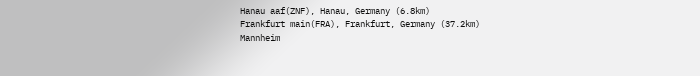Hanau aaf(ZNF), Hanau, Germany (6.8km)
Frankfurt main(FRA), Frankfurt, Germany (37.2km)
Mannheim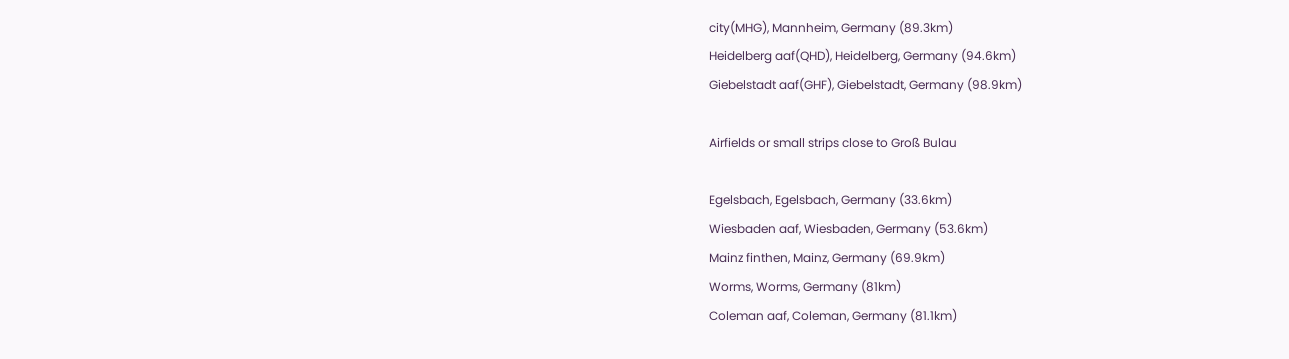city(MHG), Mannheim, Germany (89.3km)
Heidelberg aaf(QHD), Heidelberg, Germany (94.6km)
Giebelstadt aaf(GHF), Giebelstadt, Germany (98.9km)

Airfields or small strips close to Groß Bulau

Egelsbach, Egelsbach, Germany (33.6km)
Wiesbaden aaf, Wiesbaden, Germany (53.6km)
Mainz finthen, Mainz, Germany (69.9km)
Worms, Worms, Germany (81km)
Coleman aaf, Coleman, Germany (81.1km)